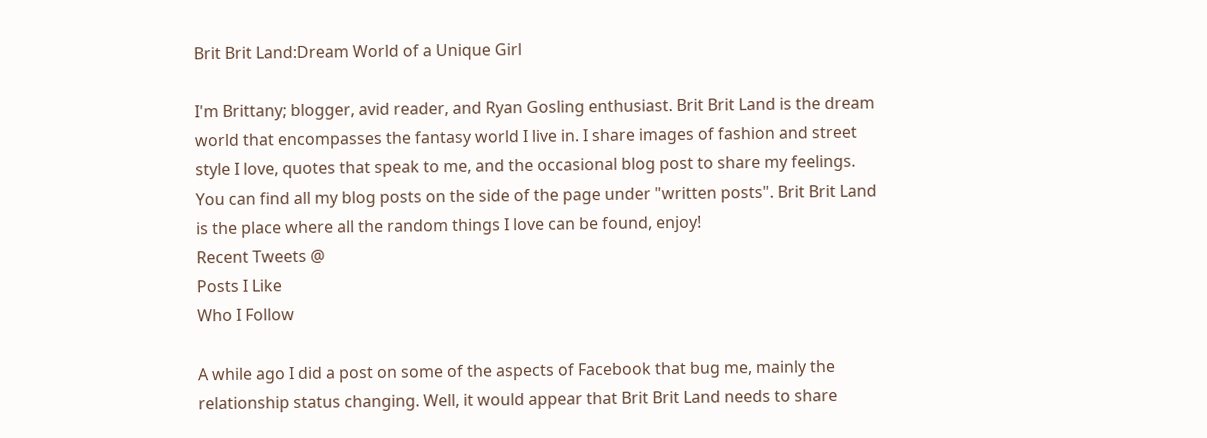Brit Brit Land:Dream World of a Unique Girl

I'm Brittany; blogger, avid reader, and Ryan Gosling enthusiast. Brit Brit Land is the dream world that encompasses the fantasy world I live in. I share images of fashion and street style I love, quotes that speak to me, and the occasional blog post to share my feelings. You can find all my blog posts on the side of the page under "written posts". Brit Brit Land is the place where all the random things I love can be found, enjoy!
Recent Tweets @
Posts I Like
Who I Follow

A while ago I did a post on some of the aspects of Facebook that bug me, mainly the relationship status changing. Well, it would appear that Brit Brit Land needs to share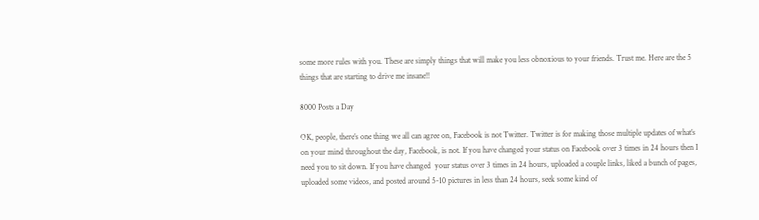some more rules with you. These are simply things that will make you less obnoxious to your friends. Trust me. Here are the 5 things that are starting to drive me insane!!

8000 Posts a Day

OK, people, there’s one thing we all can agree on, Facebook is not Twitter. Twitter is for making those multiple updates of what’s on your mind throughout the day, Facebook, is not. If you have changed your status on Facebook over 3 times in 24 hours then I need you to sit down. If you have changed  your status over 3 times in 24 hours, uploaded a couple links, liked a bunch of pages, uploaded some videos, and posted around 5-10 pictures in less than 24 hours, seek some kind of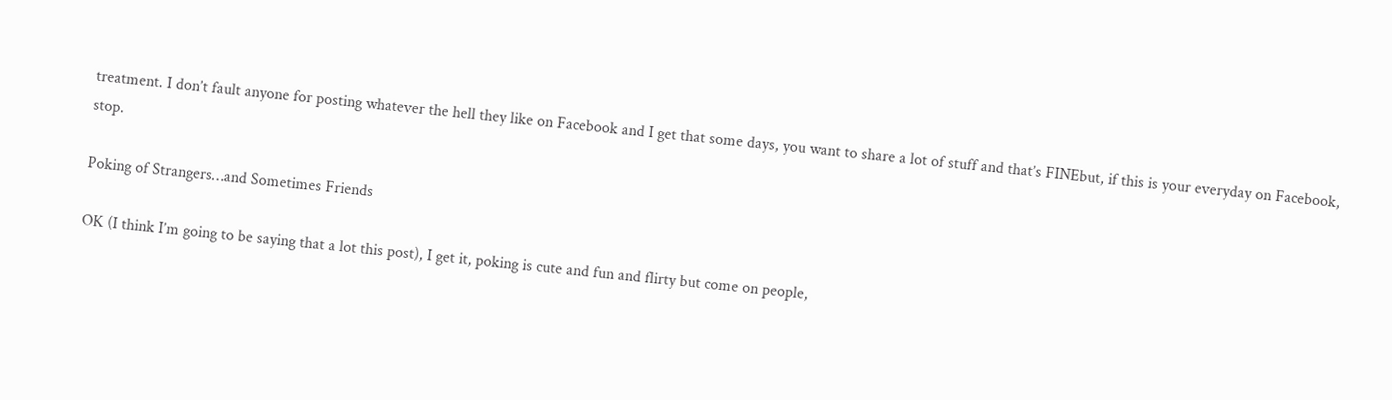treatment. I don’t fault anyone for posting whatever the hell they like on Facebook and I get that some days, you want to share a lot of stuff and that’s FINEbut, if this is your everyday on Facebook, stop.

Poking of Strangers…and Sometimes Friends

OK (I think I’m going to be saying that a lot this post), I get it, poking is cute and fun and flirty but come on people,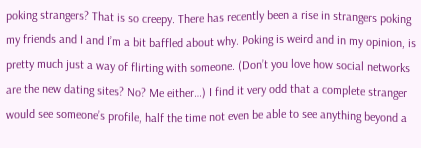poking strangers? That is so creepy. There has recently been a rise in strangers poking my friends and I and I’m a bit baffled about why. Poking is weird and in my opinion, is pretty much just a way of flirting with someone. (Don’t you love how social networks are the new dating sites? No? Me either…) I find it very odd that a complete stranger would see someone’s profile, half the time not even be able to see anything beyond a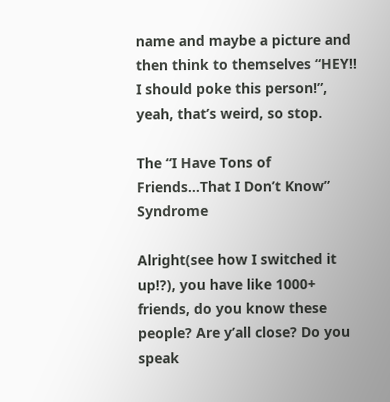name and maybe a picture and then think to themselves “HEY!! I should poke this person!”, yeah, that’s weird, so stop.

The “I Have Tons of Friends…That I Don’t Know” Syndrome

Alright(see how I switched it up!?), you have like 1000+ friends, do you know these people? Are y’all close? Do you speak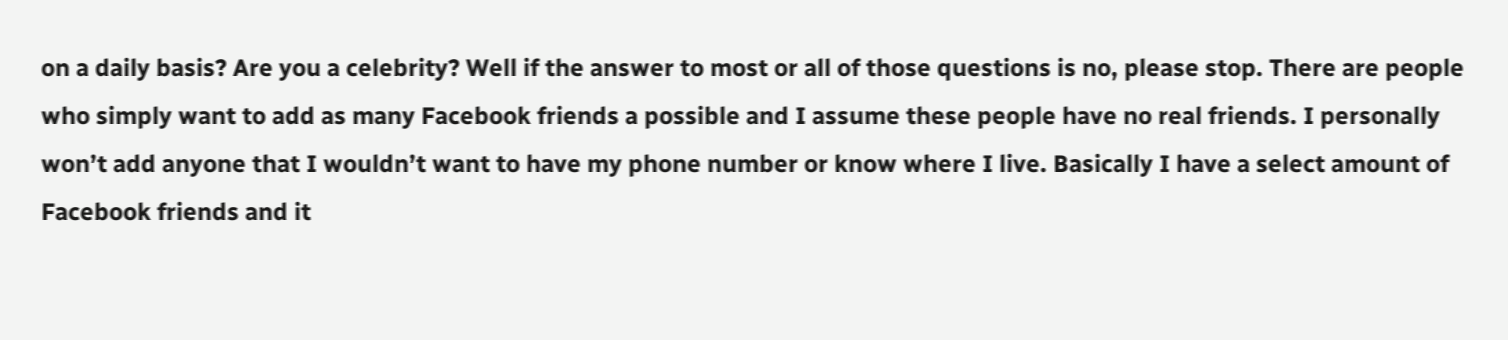on a daily basis? Are you a celebrity? Well if the answer to most or all of those questions is no, please stop. There are people who simply want to add as many Facebook friends a possible and I assume these people have no real friends. I personally won’t add anyone that I wouldn’t want to have my phone number or know where I live. Basically I have a select amount of Facebook friends and it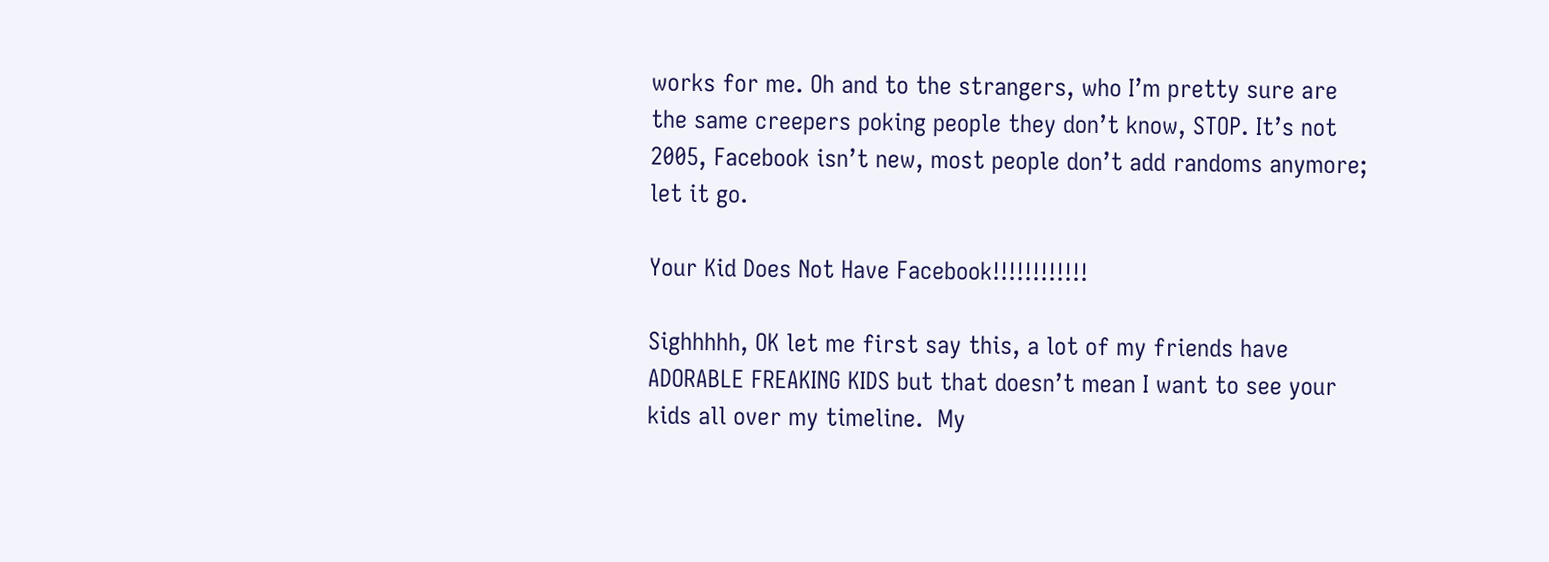works for me. Oh and to the strangers, who I’m pretty sure are the same creepers poking people they don’t know, STOP. It’s not 2005, Facebook isn’t new, most people don’t add randoms anymore; let it go.

Your Kid Does Not Have Facebook!!!!!!!!!!!!

Sighhhhh, OK let me first say this, a lot of my friends have ADORABLE FREAKING KIDS but that doesn’t mean I want to see your kids all over my timeline.  My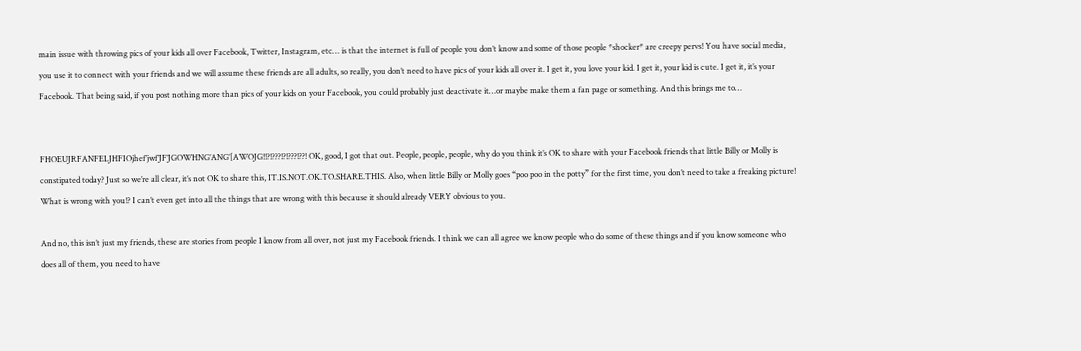main issue with throwing pics of your kids all over Facebook, Twitter, Instagram, etc… is that the internet is full of people you don’t know and some of those people *shocker* are creepy pervs! You have social media, you use it to connect with your friends and we will assume these friends are all adults, so really, you don’t need to have pics of your kids all over it. I get it, you love your kid. I get it, your kid is cute. I get it, it’s your Facebook. That being said, if you post nothing more than pics of your kids on your Facebook, you could probably just deactivate it…or maybe make them a fan page or something. And this brings me to…


FHOEUJRFANFELJHFIOjhef’jwf’JF’JGOWHNG’ANG’[AWOJG!!?!???!?!???!??! OK, good, I got that out. People, people, people, why do you think it’s OK to share with your Facebook friends that little Billy or Molly is constipated today? Just so we’re all clear, it’s not OK to share this, IT.IS.NOT.OK.TO.SHARE.THIS. Also, when little Billy or Molly goes “poo poo in the potty” for the first time, you don’t need to take a freaking picture! What is wrong with you!? I can’t even get into all the things that are wrong with this because it should already VERY obvious to you.

And no, this isn’t just my friends, these are stories from people I know from all over, not just my Facebook friends. I think we can all agree we know people who do some of these things and if you know someone who does all of them, you need to have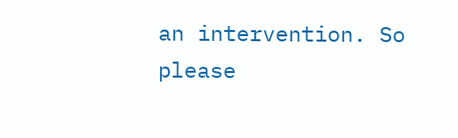an intervention. So please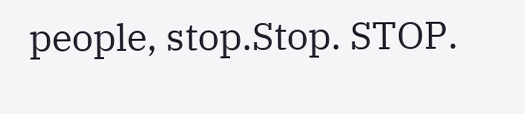people, stop.Stop. STOP.